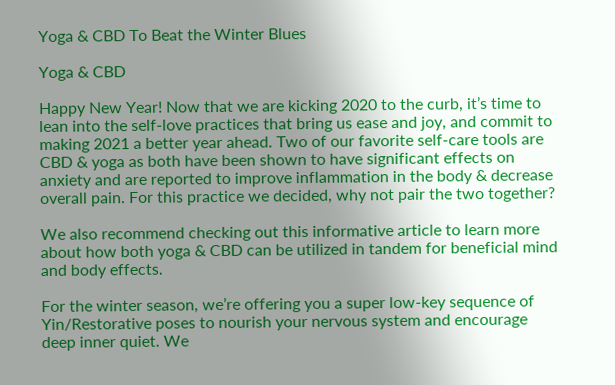Yoga & CBD To Beat the Winter Blues

Yoga & CBD

Happy New Year! Now that we are kicking 2020 to the curb, it’s time to lean into the self-love practices that bring us ease and joy, and commit to making 2021 a better year ahead. Two of our favorite self-care tools are CBD & yoga as both have been shown to have significant effects on anxiety and are reported to improve inflammation in the body & decrease overall pain. For this practice we decided, why not pair the two together?

We also recommend checking out this informative article to learn more about how both yoga & CBD can be utilized in tandem for beneficial mind and body effects.

For the winter season, we’re offering you a super low-key sequence of Yin/Restorative poses to nourish your nervous system and encourage deep inner quiet. We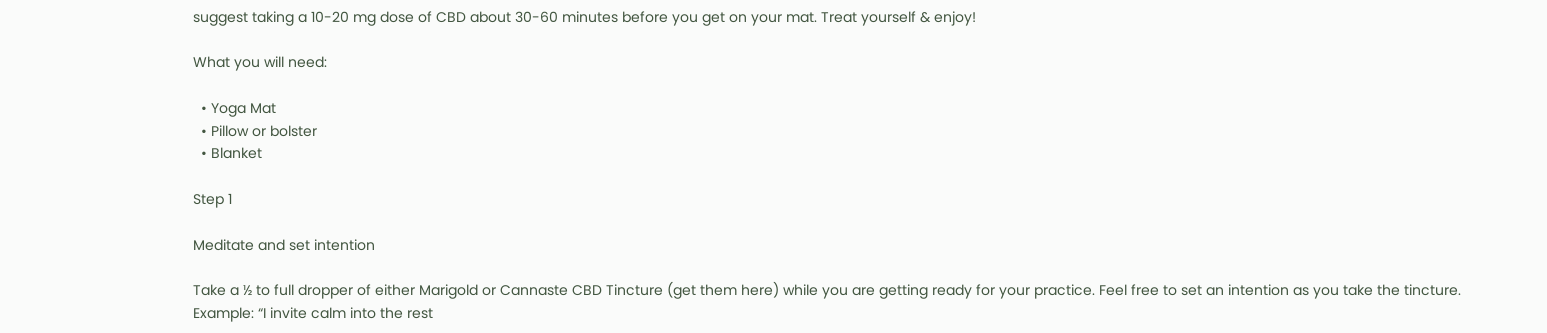suggest taking a 10-20 mg dose of CBD about 30-60 minutes before you get on your mat. Treat yourself & enjoy!

What you will need:

  • Yoga Mat
  • Pillow or bolster
  • Blanket

Step 1

Meditate and set intention

Take a ½ to full dropper of either Marigold or Cannaste CBD Tincture (get them here) while you are getting ready for your practice. Feel free to set an intention as you take the tincture. Example: “I invite calm into the rest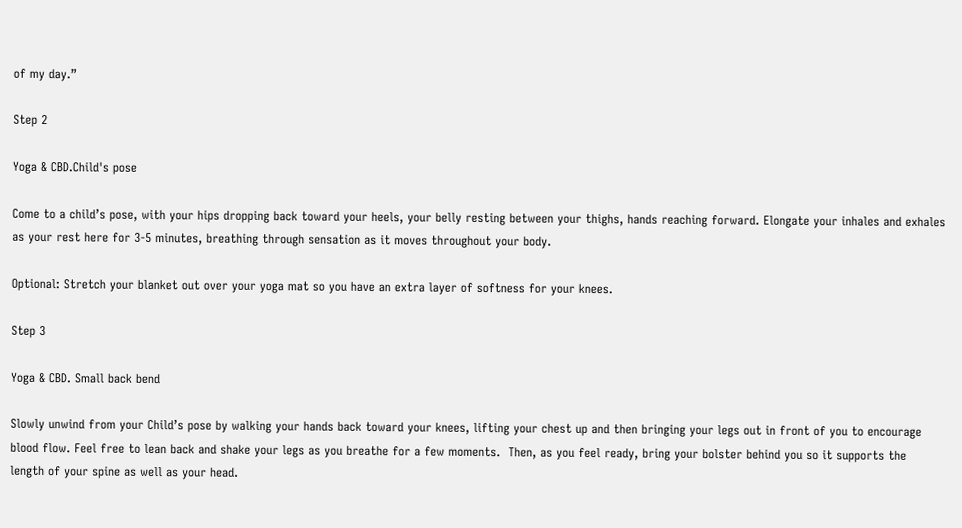of my day.”

Step 2

Yoga & CBD.Child's pose

Come to a child’s pose, with your hips dropping back toward your heels, your belly resting between your thighs, hands reaching forward. Elongate your inhales and exhales as your rest here for 3-5 minutes, breathing through sensation as it moves throughout your body.

Optional: Stretch your blanket out over your yoga mat so you have an extra layer of softness for your knees.

Step 3

Yoga & CBD. Small back bend

Slowly unwind from your Child’s pose by walking your hands back toward your knees, lifting your chest up and then bringing your legs out in front of you to encourage blood flow. Feel free to lean back and shake your legs as you breathe for a few moments.  Then, as you feel ready, bring your bolster behind you so it supports the length of your spine as well as your head.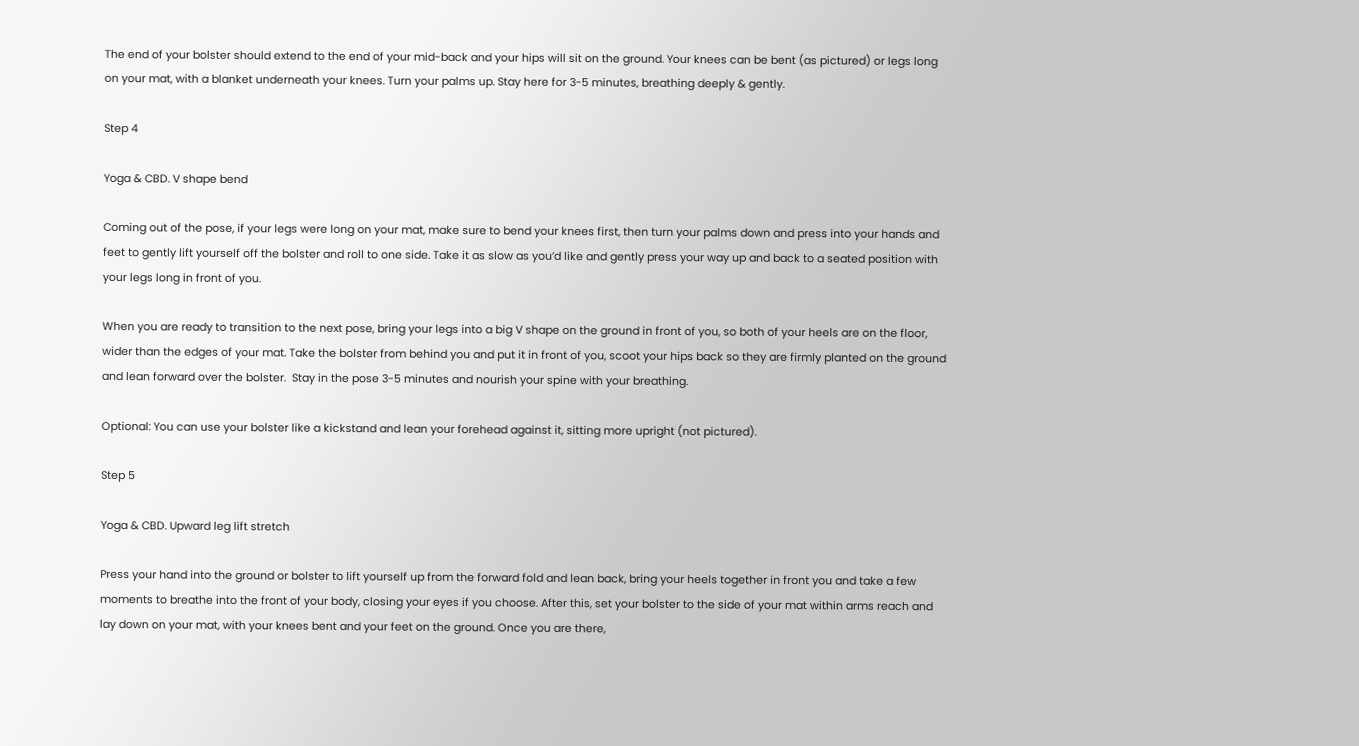The end of your bolster should extend to the end of your mid-back and your hips will sit on the ground. Your knees can be bent (as pictured) or legs long on your mat, with a blanket underneath your knees. Turn your palms up. Stay here for 3-5 minutes, breathing deeply & gently.

Step 4

Yoga & CBD. V shape bend

Coming out of the pose, if your legs were long on your mat, make sure to bend your knees first, then turn your palms down and press into your hands and feet to gently lift yourself off the bolster and roll to one side. Take it as slow as you’d like and gently press your way up and back to a seated position with your legs long in front of you.

When you are ready to transition to the next pose, bring your legs into a big V shape on the ground in front of you, so both of your heels are on the floor, wider than the edges of your mat. Take the bolster from behind you and put it in front of you, scoot your hips back so they are firmly planted on the ground and lean forward over the bolster.  Stay in the pose 3-5 minutes and nourish your spine with your breathing.

Optional: You can use your bolster like a kickstand and lean your forehead against it, sitting more upright (not pictured).

Step 5

Yoga & CBD. Upward leg lift stretch

Press your hand into the ground or bolster to lift yourself up from the forward fold and lean back, bring your heels together in front you and take a few moments to breathe into the front of your body, closing your eyes if you choose. After this, set your bolster to the side of your mat within arms reach and lay down on your mat, with your knees bent and your feet on the ground. Once you are there,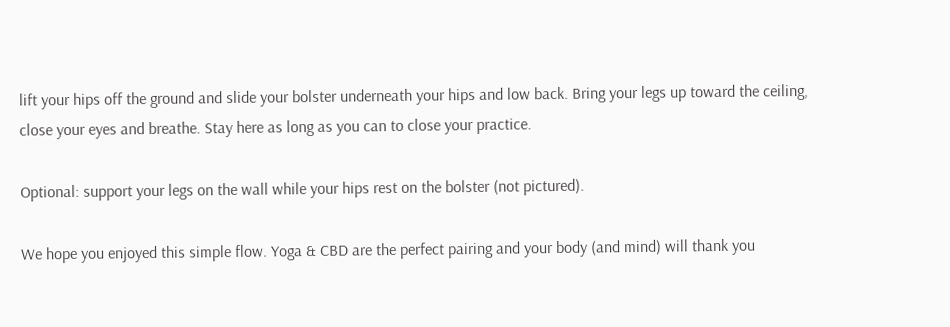lift your hips off the ground and slide your bolster underneath your hips and low back. Bring your legs up toward the ceiling, close your eyes and breathe. Stay here as long as you can to close your practice.

Optional: support your legs on the wall while your hips rest on the bolster (not pictured).

We hope you enjoyed this simple flow. Yoga & CBD are the perfect pairing and your body (and mind) will thank you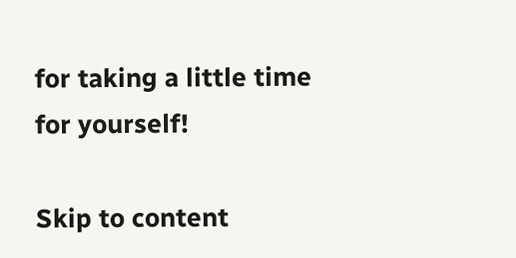for taking a little time for yourself!

Skip to content